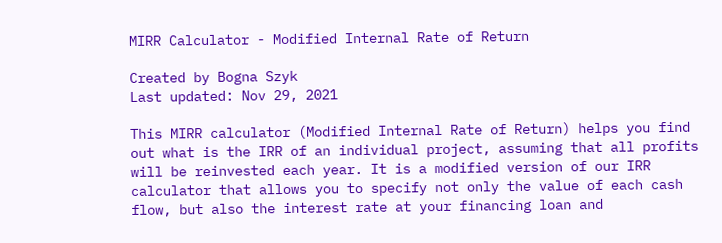MIRR Calculator - Modified Internal Rate of Return

Created by Bogna Szyk
Last updated: Nov 29, 2021

This MIRR calculator (Modified Internal Rate of Return) helps you find out what is the IRR of an individual project, assuming that all profits will be reinvested each year. It is a modified version of our IRR calculator that allows you to specify not only the value of each cash flow, but also the interest rate at your financing loan and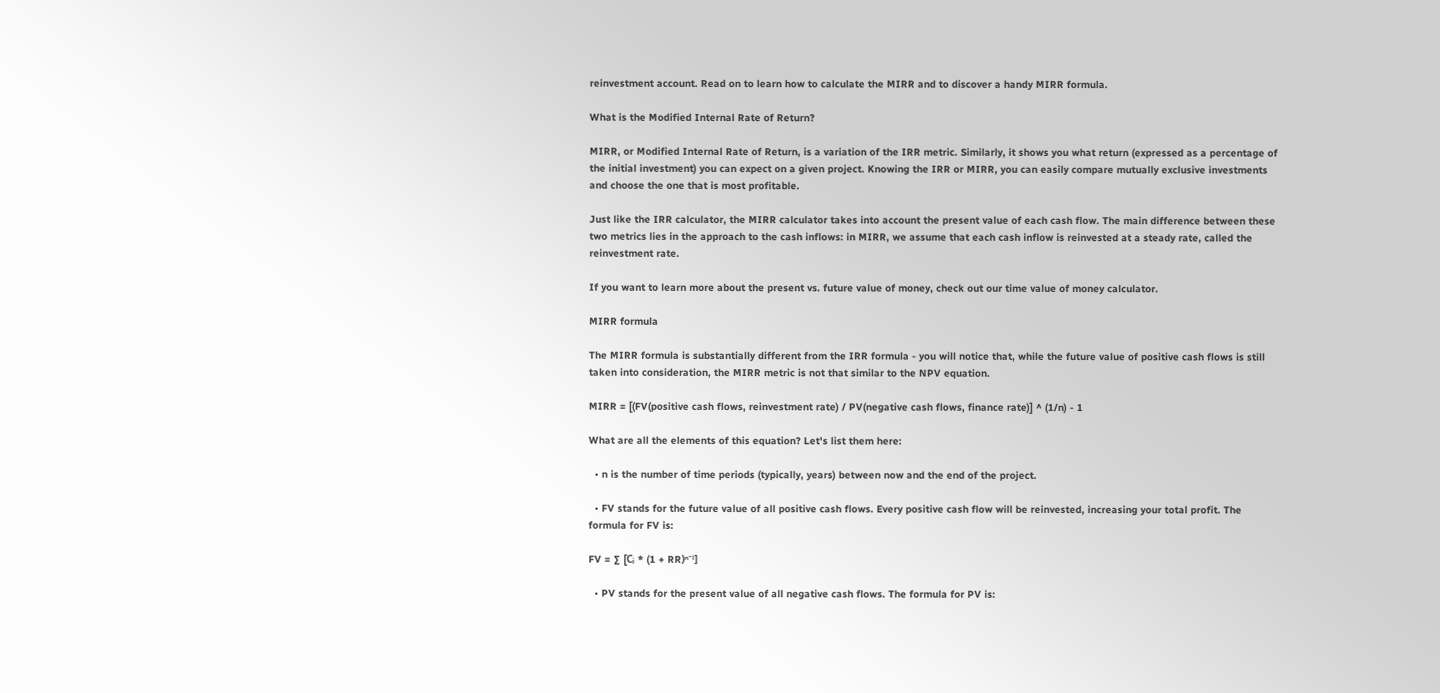reinvestment account. Read on to learn how to calculate the MIRR and to discover a handy MIRR formula.

What is the Modified Internal Rate of Return?

MIRR, or Modified Internal Rate of Return, is a variation of the IRR metric. Similarly, it shows you what return (expressed as a percentage of the initial investment) you can expect on a given project. Knowing the IRR or MIRR, you can easily compare mutually exclusive investments and choose the one that is most profitable.

Just like the IRR calculator, the MIRR calculator takes into account the present value of each cash flow. The main difference between these two metrics lies in the approach to the cash inflows: in MIRR, we assume that each cash inflow is reinvested at a steady rate, called the reinvestment rate.

If you want to learn more about the present vs. future value of money, check out our time value of money calculator.

MIRR formula

The MIRR formula is substantially different from the IRR formula - you will notice that, while the future value of positive cash flows is still taken into consideration, the MIRR metric is not that similar to the NPV equation.

MIRR = [(FV(positive cash flows, reinvestment rate) / PV(negative cash flows, finance rate)] ^ (1/n) - 1

What are all the elements of this equation? Let's list them here:

  • n is the number of time periods (typically, years) between now and the end of the project.

  • FV stands for the future value of all positive cash flows. Every positive cash flow will be reinvested, increasing your total profit. The formula for FV is:

FV = ∑ [Cᵢ * (1 + RR)ⁿ⁻ⁱ]

  • PV stands for the present value of all negative cash flows. The formula for PV is: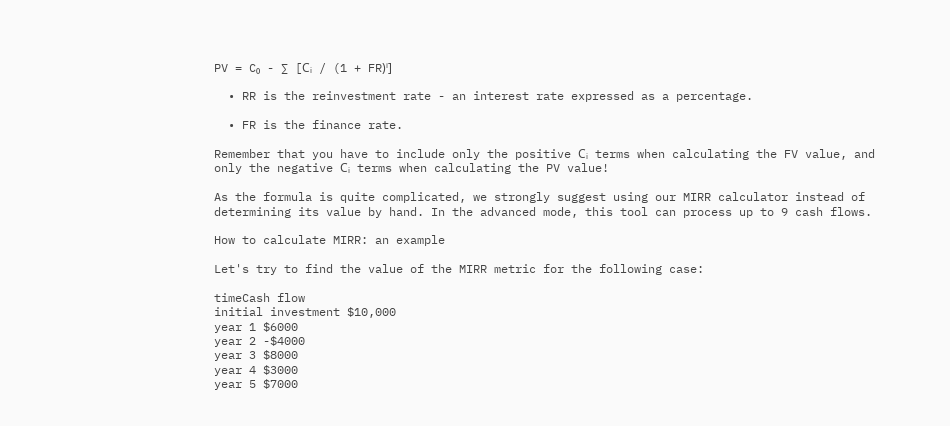PV = C₀ - ∑ [Cᵢ / (1 + FR)ⁱ]

  • RR is the reinvestment rate - an interest rate expressed as a percentage.

  • FR is the finance rate.

Remember that you have to include only the positive Cᵢ terms when calculating the FV value, and only the negative Cᵢ terms when calculating the PV value!

As the formula is quite complicated, we strongly suggest using our MIRR calculator instead of determining its value by hand. In the advanced mode, this tool can process up to 9 cash flows.

How to calculate MIRR: an example

Let's try to find the value of the MIRR metric for the following case:

timeCash flow
initial investment $10,000
year 1 $6000
year 2 -$4000
year 3 $8000
year 4 $3000
year 5 $7000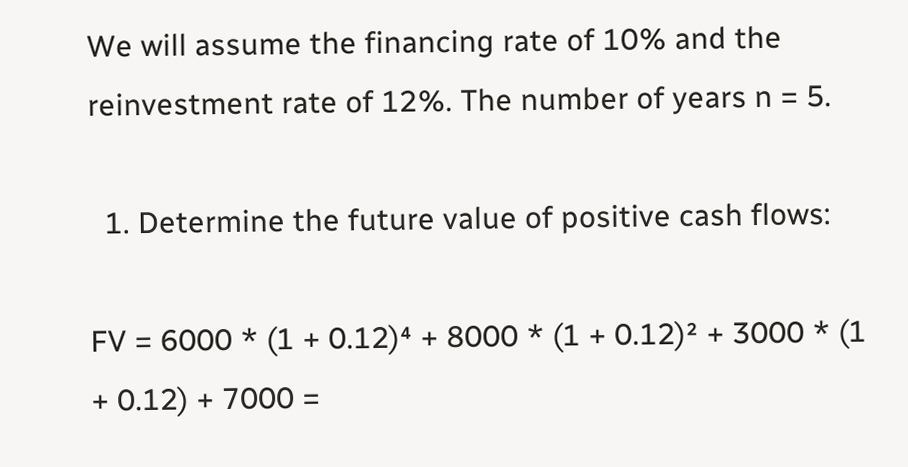We will assume the financing rate of 10% and the reinvestment rate of 12%. The number of years n = 5.

  1. Determine the future value of positive cash flows:

FV = 6000 * (1 + 0.12)⁴ + 8000 * (1 + 0.12)² + 3000 * (1 + 0.12) + 7000 =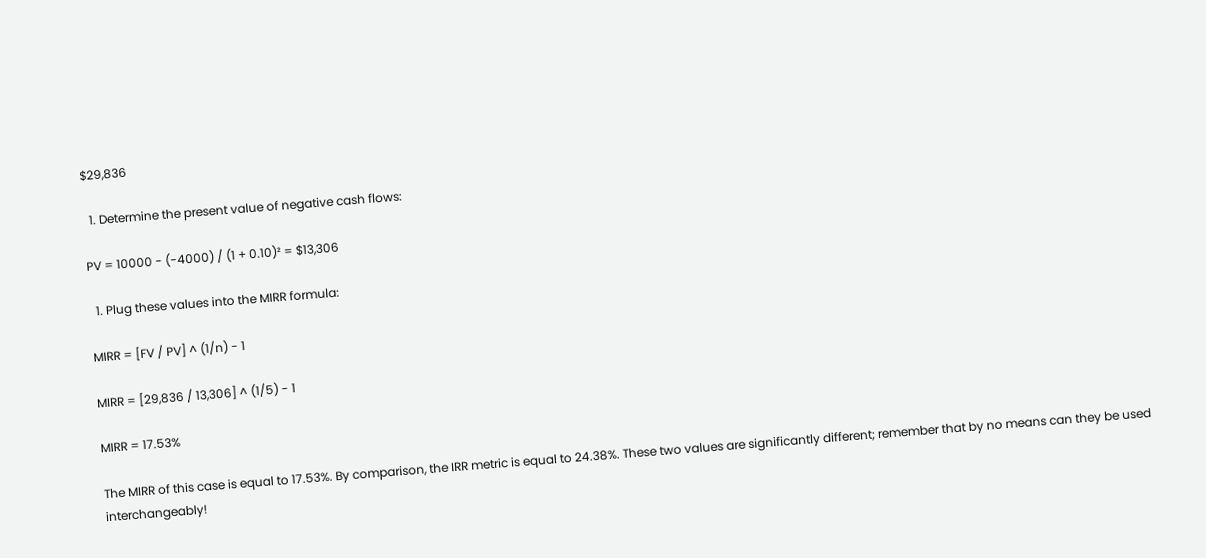$29,836

  1. Determine the present value of negative cash flows:

PV = 10000 - (-4000) / (1 + 0.10)² = $13,306

  1. Plug these values into the MIRR formula:

MIRR = [FV / PV] ^ (1/n) - 1

MIRR = [29,836 / 13,306] ^ (1/5) - 1

MIRR = 17.53%

The MIRR of this case is equal to 17.53%. By comparison, the IRR metric is equal to 24.38%. These two values are significantly different; remember that by no means can they be used interchangeably!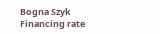Bogna Szyk
Financing rate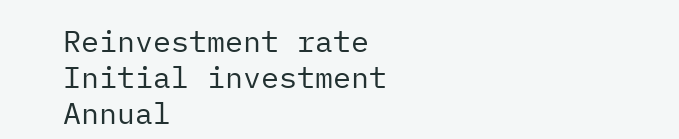Reinvestment rate
Initial investment
Annual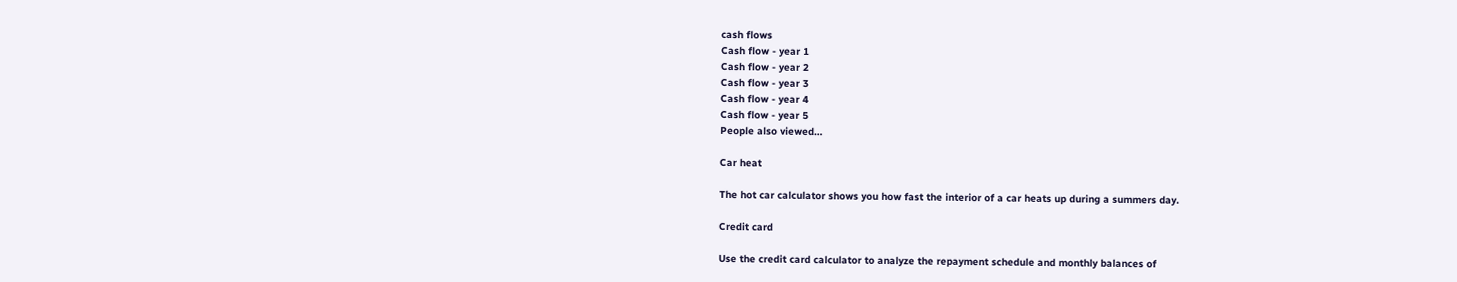cash flows
Cash flow - year 1
Cash flow - year 2
Cash flow - year 3
Cash flow - year 4
Cash flow - year 5
People also viewed…

Car heat

The hot car calculator shows you how fast the interior of a car heats up during a summers day.

Credit card

Use the credit card calculator to analyze the repayment schedule and monthly balances of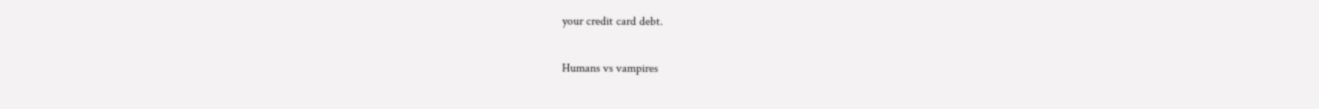your credit card debt.

Humans vs vampires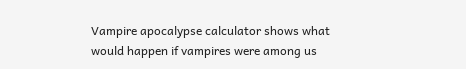Vampire apocalypse calculator shows what would happen if vampires were among us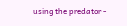using the predator -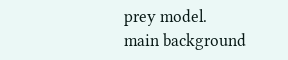prey model.
main background